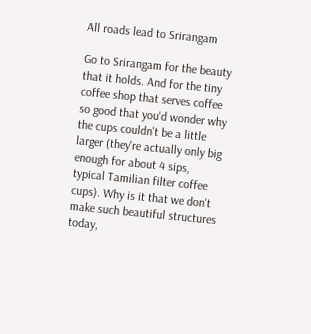All roads lead to Srirangam

Go to Srirangam for the beauty that it holds. And for the tiny coffee shop that serves coffee so good that you'd wonder why the cups couldn't be a little larger (they're actually only big enough for about 4 sips, typical Tamilian filter coffee cups). Why is it that we don't make such beautiful structures today,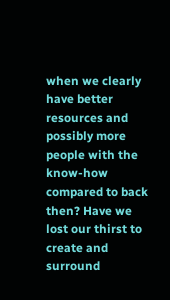when we clearly have better resources and possibly more people with the know-how compared to back then? Have we lost our thirst to create and surround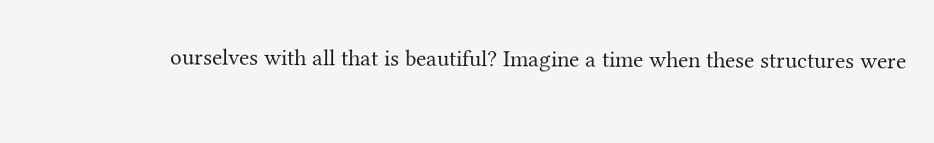ourselves with all that is beautiful? Imagine a time when these structures were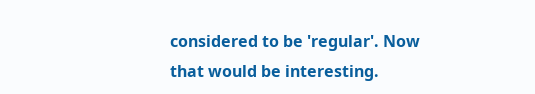considered to be 'regular'. Now that would be interesting.